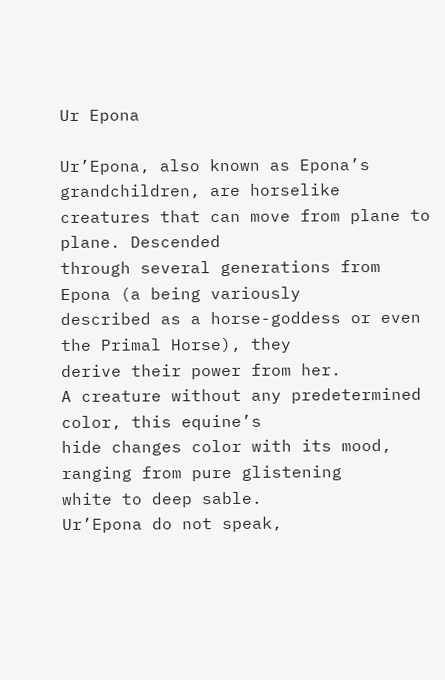Ur Epona

Ur’Epona, also known as Epona’s grandchildren, are horselike
creatures that can move from plane to plane. Descended
through several generations from Epona (a being variously
described as a horse-goddess or even the Primal Horse), they
derive their power from her.
A creature without any predetermined color, this equine’s
hide changes color with its mood, ranging from pure glistening
white to deep sable.
Ur’Epona do not speak,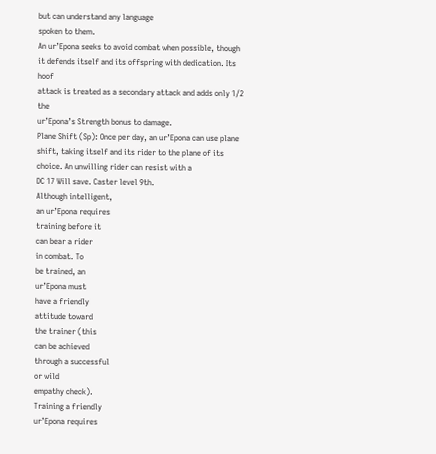but can understand any language
spoken to them.
An ur’Epona seeks to avoid combat when possible, though
it defends itself and its offspring with dedication. Its hoof
attack is treated as a secondary attack and adds only 1/2 the
ur’Epona’s Strength bonus to damage.
Plane Shift (Sp): Once per day, an ur’Epona can use plane
shift, taking itself and its rider to the plane of its
choice. An unwilling rider can resist with a
DC 17 Will save. Caster level 9th.
Although intelligent,
an ur’Epona requires
training before it
can bear a rider
in combat. To
be trained, an
ur’Epona must
have a friendly
attitude toward
the trainer (this
can be achieved
through a successful
or wild
empathy check).
Training a friendly
ur’Epona requires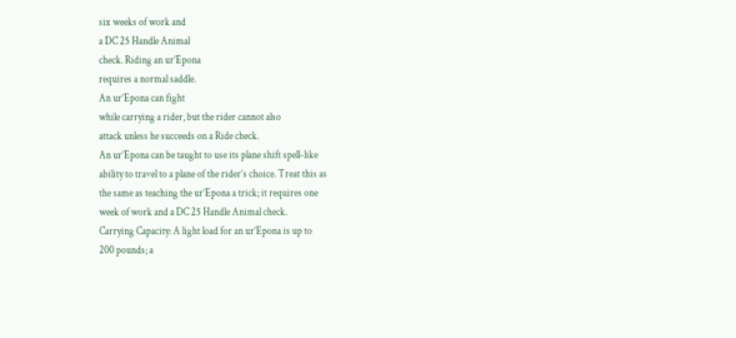six weeks of work and
a DC 25 Handle Animal
check. Riding an ur’Epona
requires a normal saddle.
An ur’Epona can fight
while carrying a rider, but the rider cannot also
attack unless he succeeds on a Ride check.
An ur’Epona can be taught to use its plane shift spell-like
ability to travel to a plane of the rider’s choice. Treat this as
the same as teaching the ur’Epona a trick; it requires one
week of work and a DC 25 Handle Animal check.
Carrying Capacity: A light load for an ur’Epona is up to
200 pounds; a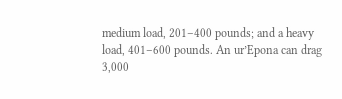medium load, 201–400 pounds; and a heavy
load, 401–600 pounds. An ur’Epona can drag 3,000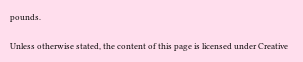pounds.

Unless otherwise stated, the content of this page is licensed under Creative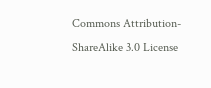Commons Attribution-ShareAlike 3.0 License